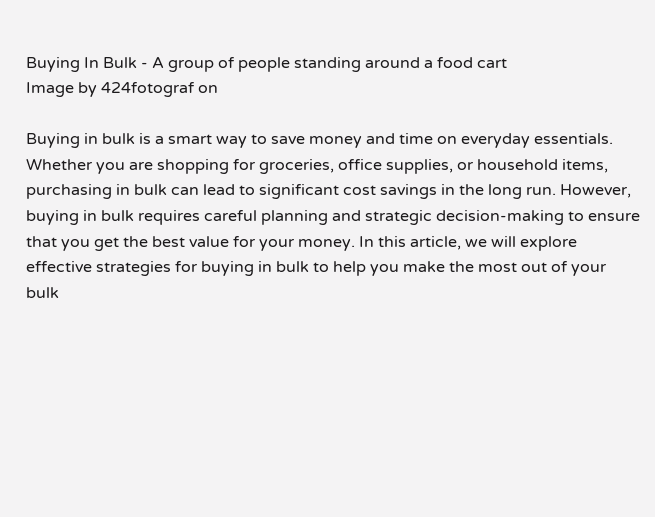Buying In Bulk - A group of people standing around a food cart
Image by 424fotograf on

Buying in bulk is a smart way to save money and time on everyday essentials. Whether you are shopping for groceries, office supplies, or household items, purchasing in bulk can lead to significant cost savings in the long run. However, buying in bulk requires careful planning and strategic decision-making to ensure that you get the best value for your money. In this article, we will explore effective strategies for buying in bulk to help you make the most out of your bulk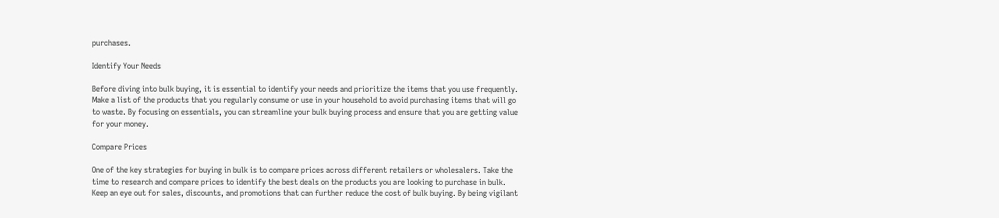purchases.

Identify Your Needs

Before diving into bulk buying, it is essential to identify your needs and prioritize the items that you use frequently. Make a list of the products that you regularly consume or use in your household to avoid purchasing items that will go to waste. By focusing on essentials, you can streamline your bulk buying process and ensure that you are getting value for your money.

Compare Prices

One of the key strategies for buying in bulk is to compare prices across different retailers or wholesalers. Take the time to research and compare prices to identify the best deals on the products you are looking to purchase in bulk. Keep an eye out for sales, discounts, and promotions that can further reduce the cost of bulk buying. By being vigilant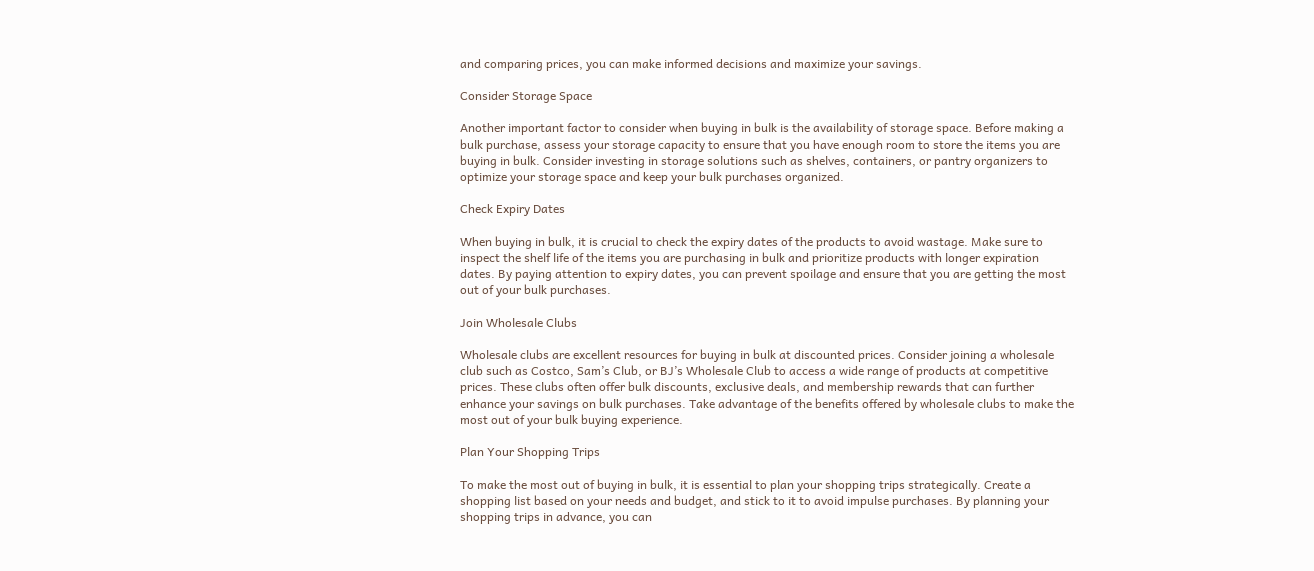and comparing prices, you can make informed decisions and maximize your savings.

Consider Storage Space

Another important factor to consider when buying in bulk is the availability of storage space. Before making a bulk purchase, assess your storage capacity to ensure that you have enough room to store the items you are buying in bulk. Consider investing in storage solutions such as shelves, containers, or pantry organizers to optimize your storage space and keep your bulk purchases organized.

Check Expiry Dates

When buying in bulk, it is crucial to check the expiry dates of the products to avoid wastage. Make sure to inspect the shelf life of the items you are purchasing in bulk and prioritize products with longer expiration dates. By paying attention to expiry dates, you can prevent spoilage and ensure that you are getting the most out of your bulk purchases.

Join Wholesale Clubs

Wholesale clubs are excellent resources for buying in bulk at discounted prices. Consider joining a wholesale club such as Costco, Sam’s Club, or BJ’s Wholesale Club to access a wide range of products at competitive prices. These clubs often offer bulk discounts, exclusive deals, and membership rewards that can further enhance your savings on bulk purchases. Take advantage of the benefits offered by wholesale clubs to make the most out of your bulk buying experience.

Plan Your Shopping Trips

To make the most out of buying in bulk, it is essential to plan your shopping trips strategically. Create a shopping list based on your needs and budget, and stick to it to avoid impulse purchases. By planning your shopping trips in advance, you can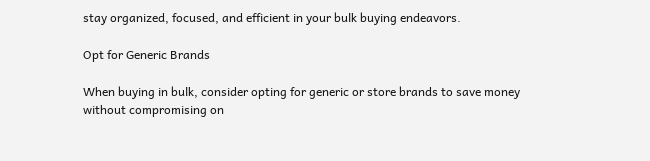stay organized, focused, and efficient in your bulk buying endeavors.

Opt for Generic Brands

When buying in bulk, consider opting for generic or store brands to save money without compromising on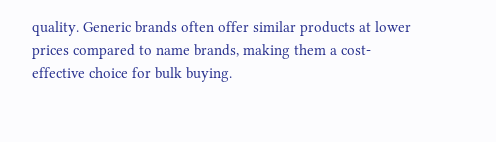quality. Generic brands often offer similar products at lower prices compared to name brands, making them a cost-effective choice for bulk buying.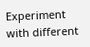Experiment with different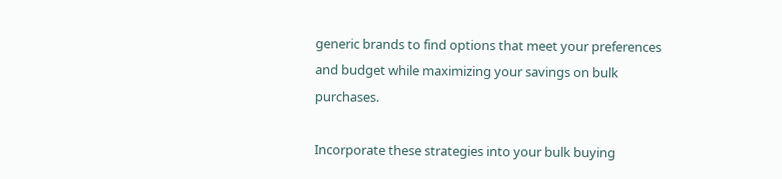generic brands to find options that meet your preferences and budget while maximizing your savings on bulk purchases.

Incorporate these strategies into your bulk buying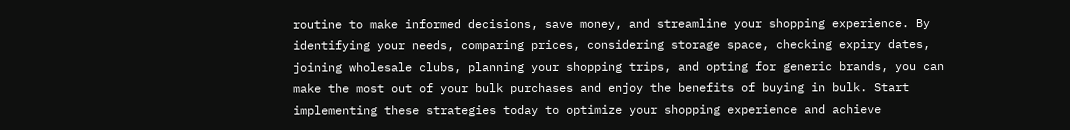routine to make informed decisions, save money, and streamline your shopping experience. By identifying your needs, comparing prices, considering storage space, checking expiry dates, joining wholesale clubs, planning your shopping trips, and opting for generic brands, you can make the most out of your bulk purchases and enjoy the benefits of buying in bulk. Start implementing these strategies today to optimize your shopping experience and achieve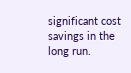significant cost savings in the long run.